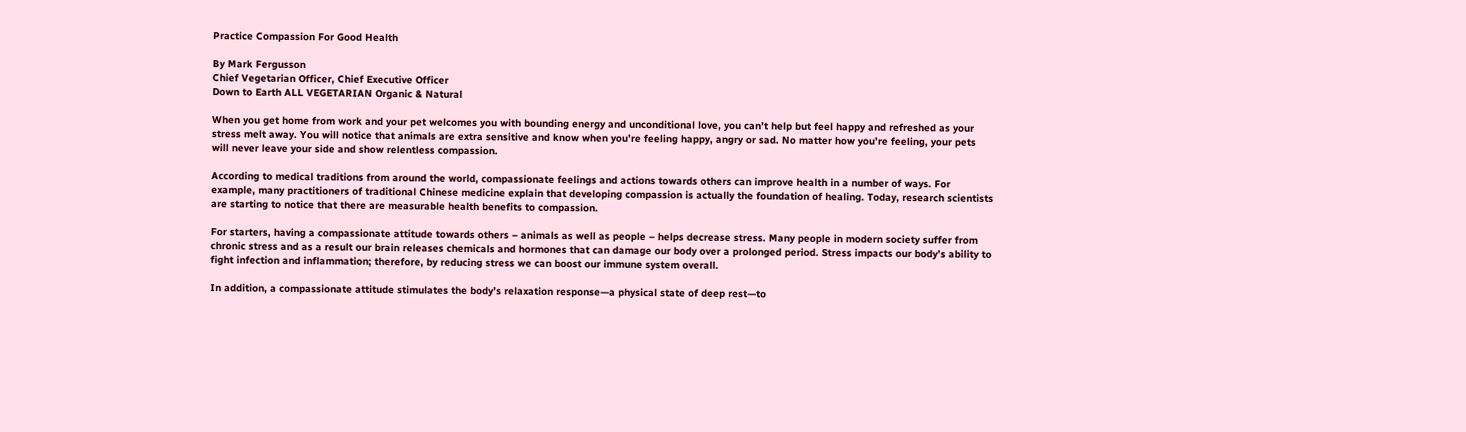Practice Compassion For Good Health

By Mark Fergusson
Chief Vegetarian Officer, Chief Executive Officer
Down to Earth ALL VEGETARIAN Organic & Natural

When you get home from work and your pet welcomes you with bounding energy and unconditional love, you can’t help but feel happy and refreshed as your stress melt away. You will notice that animals are extra sensitive and know when you’re feeling happy, angry or sad. No matter how you’re feeling, your pets will never leave your side and show relentless compassion.

According to medical traditions from around the world, compassionate feelings and actions towards others can improve health in a number of ways. For example, many practitioners of traditional Chinese medicine explain that developing compassion is actually the foundation of healing. Today, research scientists are starting to notice that there are measurable health benefits to compassion.

For starters, having a compassionate attitude towards others – animals as well as people – helps decrease stress. Many people in modern society suffer from chronic stress and as a result our brain releases chemicals and hormones that can damage our body over a prolonged period. Stress impacts our body’s ability to fight infection and inflammation; therefore, by reducing stress we can boost our immune system overall.

In addition, a compassionate attitude stimulates the body’s relaxation response—a physical state of deep rest—to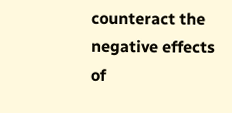counteract the negative effects of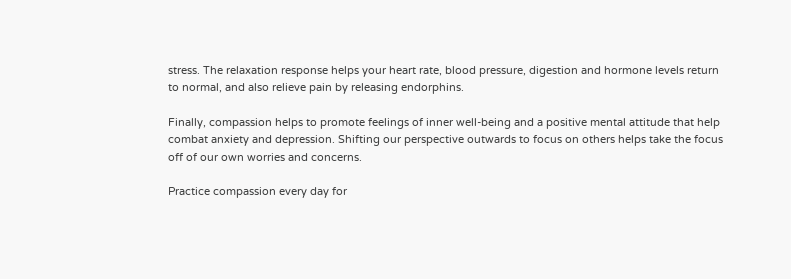stress. The relaxation response helps your heart rate, blood pressure, digestion and hormone levels return to normal, and also relieve pain by releasing endorphins.

Finally, compassion helps to promote feelings of inner well-being and a positive mental attitude that help combat anxiety and depression. Shifting our perspective outwards to focus on others helps take the focus off of our own worries and concerns.

Practice compassion every day for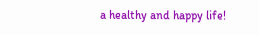a healthy and happy life!